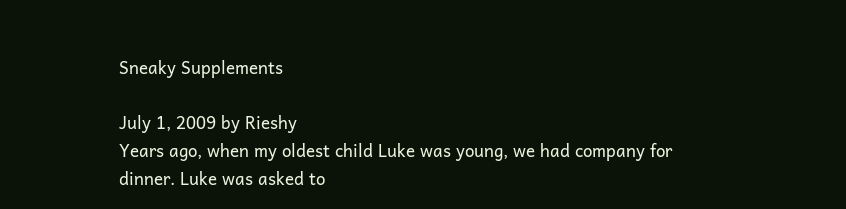Sneaky Supplements

July 1, 2009 by Rieshy
Years ago, when my oldest child Luke was young, we had company for dinner. Luke was asked to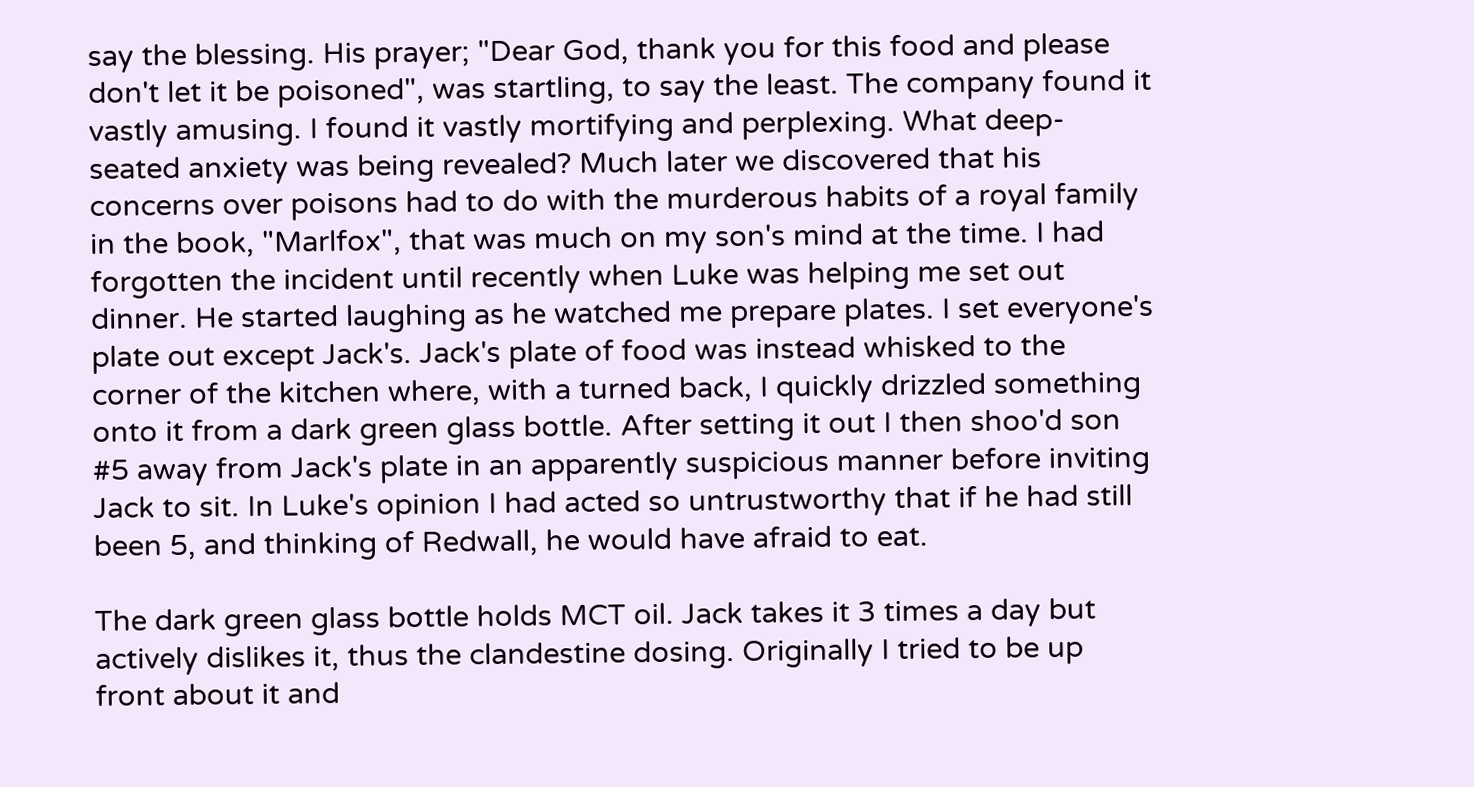say the blessing. His prayer; "Dear God, thank you for this food and please don't let it be poisoned", was startling, to say the least. The company found it vastly amusing. I found it vastly mortifying and perplexing. What deep-seated anxiety was being revealed? Much later we discovered that his concerns over poisons had to do with the murderous habits of a royal family in the book, "Marlfox", that was much on my son's mind at the time. I had forgotten the incident until recently when Luke was helping me set out dinner. He started laughing as he watched me prepare plates. I set everyone's plate out except Jack's. Jack's plate of food was instead whisked to the corner of the kitchen where, with a turned back, I quickly drizzled something onto it from a dark green glass bottle. After setting it out I then shoo'd son #5 away from Jack's plate in an apparently suspicious manner before inviting Jack to sit. In Luke's opinion I had acted so untrustworthy that if he had still been 5, and thinking of Redwall, he would have afraid to eat.

The dark green glass bottle holds MCT oil. Jack takes it 3 times a day but actively dislikes it, thus the clandestine dosing. Originally I tried to be up front about it and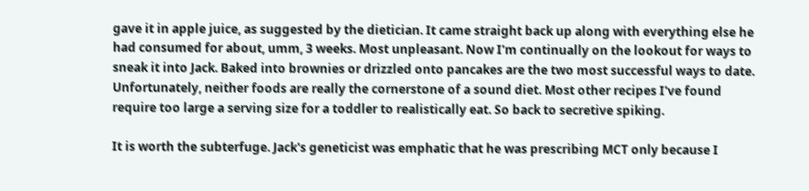gave it in apple juice, as suggested by the dietician. It came straight back up along with everything else he had consumed for about, umm, 3 weeks. Most unpleasant. Now I'm continually on the lookout for ways to sneak it into Jack. Baked into brownies or drizzled onto pancakes are the two most successful ways to date. Unfortunately, neither foods are really the cornerstone of a sound diet. Most other recipes I've found require too large a serving size for a toddler to realistically eat. So back to secretive spiking.

It is worth the subterfuge. Jack's geneticist was emphatic that he was prescribing MCT only because I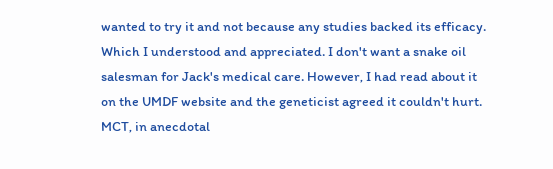wanted to try it and not because any studies backed its efficacy. Which I understood and appreciated. I don't want a snake oil salesman for Jack's medical care. However, I had read about it on the UMDF website and the geneticist agreed it couldn't hurt. MCT, in anecdotal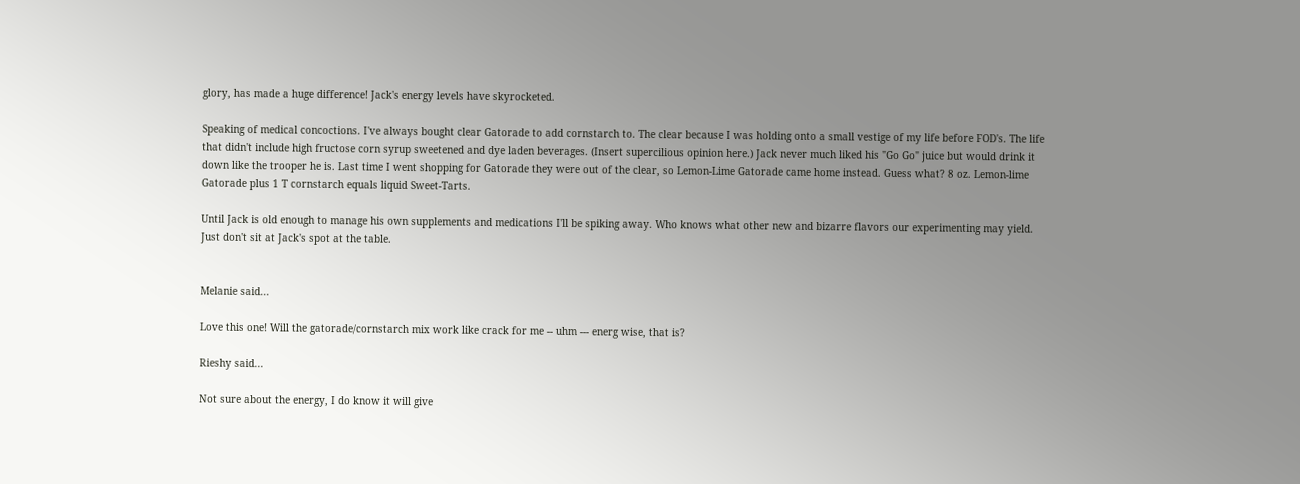glory, has made a huge difference! Jack's energy levels have skyrocketed.

Speaking of medical concoctions. I've always bought clear Gatorade to add cornstarch to. The clear because I was holding onto a small vestige of my life before FOD's. The life that didn't include high fructose corn syrup sweetened and dye laden beverages. (Insert supercilious opinion here.) Jack never much liked his "Go Go" juice but would drink it down like the trooper he is. Last time I went shopping for Gatorade they were out of the clear, so Lemon-Lime Gatorade came home instead. Guess what? 8 oz. Lemon-lime Gatorade plus 1 T cornstarch equals liquid Sweet-Tarts.

Until Jack is old enough to manage his own supplements and medications I'll be spiking away. Who knows what other new and bizarre flavors our experimenting may yield. Just don't sit at Jack's spot at the table.


Melanie said...

Love this one! Will the gatorade/cornstarch mix work like crack for me -- uhm --- energ wise, that is?

Rieshy said...

Not sure about the energy, I do know it will give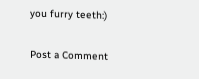you furry teeth:)

Post a Comment